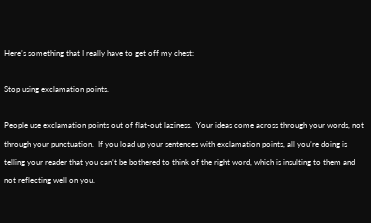Here’s something that I really have to get off my chest:

Stop using exclamation points.

People use exclamation points out of flat-out laziness.  Your ideas come across through your words, not through your punctuation.  If you load up your sentences with exclamation points, all you’re doing is telling your reader that you can’t be bothered to think of the right word, which is insulting to them and not reflecting well on you.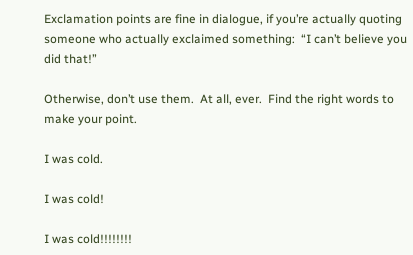Exclamation points are fine in dialogue, if you’re actually quoting someone who actually exclaimed something:  “I can’t believe you did that!”

Otherwise, don’t use them.  At all, ever.  Find the right words to make your point.

I was cold.

I was cold!

I was cold!!!!!!!!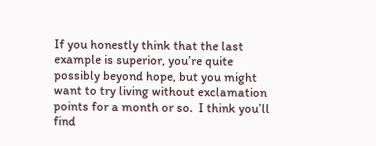If you honestly think that the last example is superior, you’re quite possibly beyond hope, but you might want to try living without exclamation points for a month or so.  I think you’ll find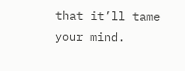that it’ll tame your mind.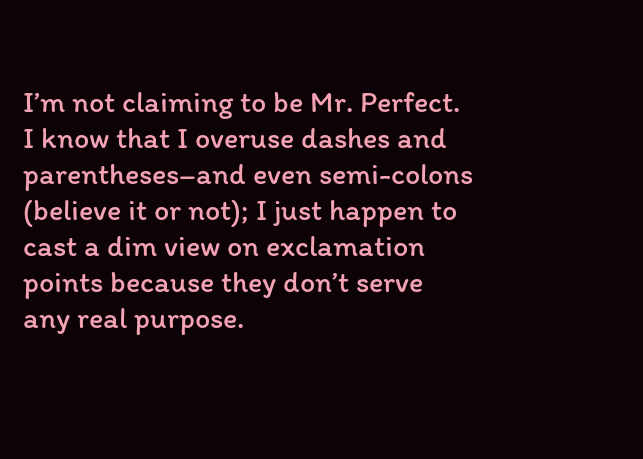I’m not claiming to be Mr. Perfect.  I know that I overuse dashes and parentheses–and even semi-colons (believe it or not); I just happen to cast a dim view on exclamation points because they don’t serve any real purpose.